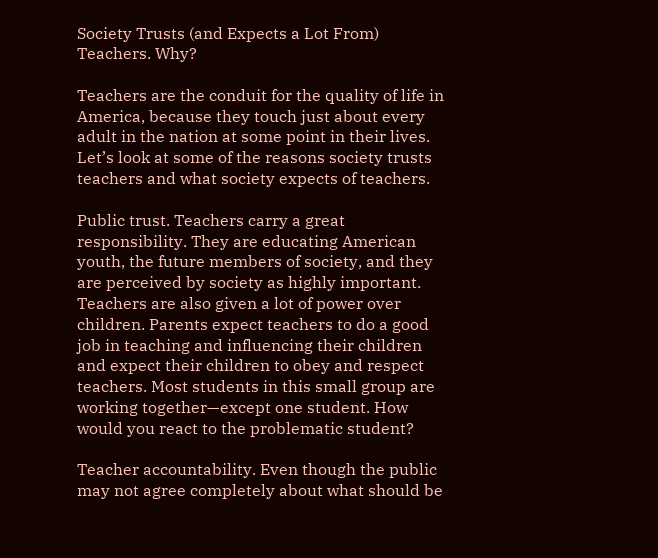Society Trusts (and Expects a Lot From) Teachers. Why?

Teachers are the conduit for the quality of life in America, because they touch just about every adult in the nation at some point in their lives. Let’s look at some of the reasons society trusts teachers and what society expects of teachers.

Public trust. Teachers carry a great responsibility. They are educating American youth, the future members of society, and they are perceived by society as highly important. Teachers are also given a lot of power over children. Parents expect teachers to do a good job in teaching and influencing their children and expect their children to obey and respect teachers. Most students in this small group are working together—except one student. How would you react to the problematic student?

Teacher accountability. Even though the public may not agree completely about what should be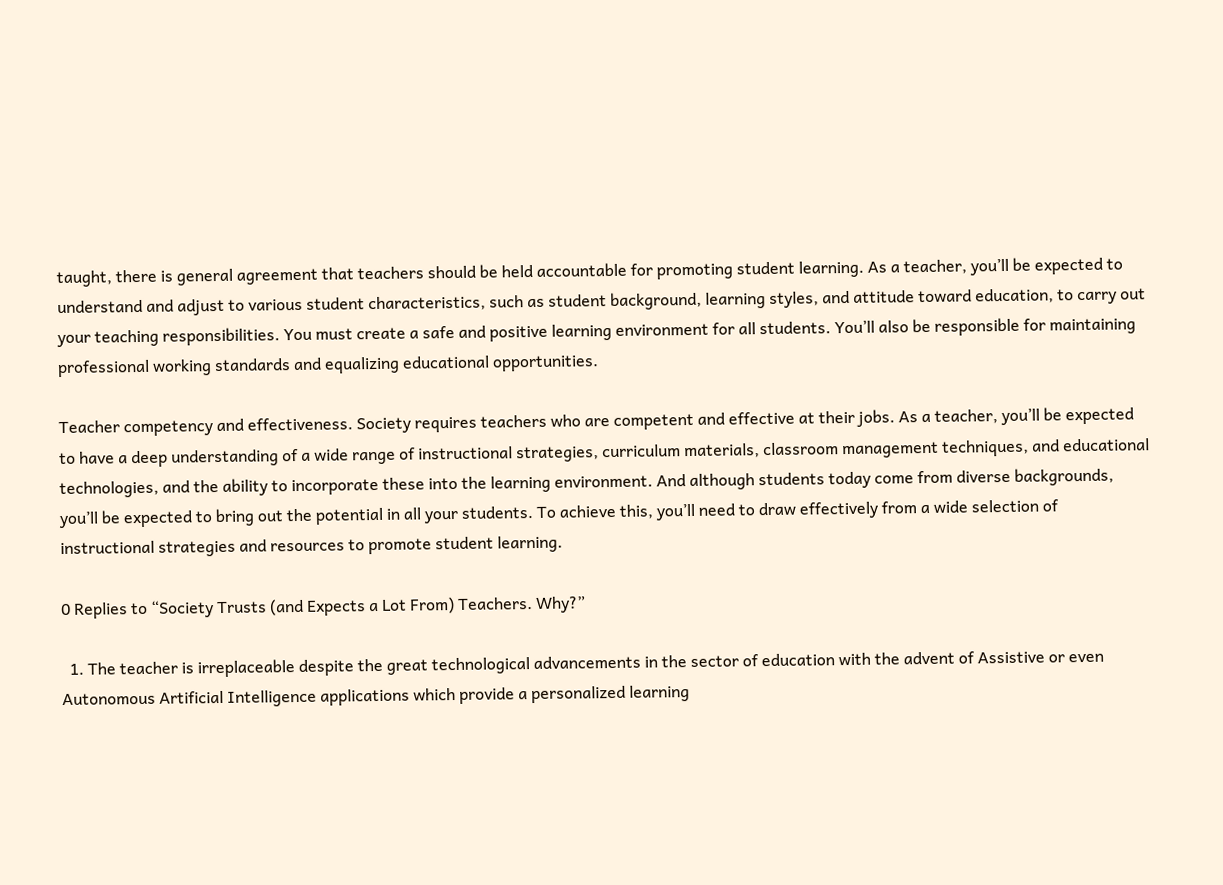taught, there is general agreement that teachers should be held accountable for promoting student learning. As a teacher, you’ll be expected to understand and adjust to various student characteristics, such as student background, learning styles, and attitude toward education, to carry out your teaching responsibilities. You must create a safe and positive learning environment for all students. You’ll also be responsible for maintaining professional working standards and equalizing educational opportunities.

Teacher competency and effectiveness. Society requires teachers who are competent and effective at their jobs. As a teacher, you’ll be expected to have a deep understanding of a wide range of instructional strategies, curriculum materials, classroom management techniques, and educational technologies, and the ability to incorporate these into the learning environment. And although students today come from diverse backgrounds, you’ll be expected to bring out the potential in all your students. To achieve this, you’ll need to draw effectively from a wide selection of instructional strategies and resources to promote student learning.

0 Replies to “Society Trusts (and Expects a Lot From) Teachers. Why?”

  1. The teacher is irreplaceable despite the great technological advancements in the sector of education with the advent of Assistive or even Autonomous Artificial Intelligence applications which provide a personalized learning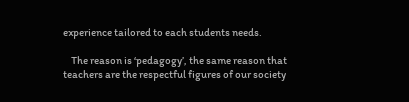experience tailored to each students needs.

    The reason is ‘pedagogy’, the same reason that teachers are the respectful figures of our society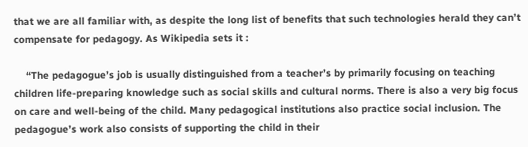that we are all familiar with, as despite the long list of benefits that such technologies herald they can’t compensate for pedagogy. As Wikipedia sets it :

    “The pedagogue’s job is usually distinguished from a teacher’s by primarily focusing on teaching children life-preparing knowledge such as social skills and cultural norms. There is also a very big focus on care and well-being of the child. Many pedagogical institutions also practice social inclusion. The pedagogue’s work also consists of supporting the child in their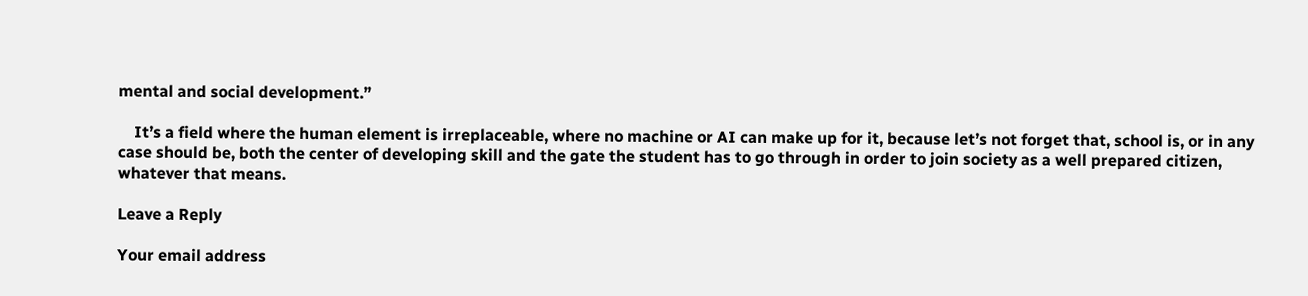mental and social development.”

    It’s a field where the human element is irreplaceable, where no machine or AI can make up for it, because let’s not forget that, school is, or in any case should be, both the center of developing skill and the gate the student has to go through in order to join society as a well prepared citizen, whatever that means.

Leave a Reply

Your email address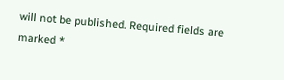will not be published. Required fields are marked *